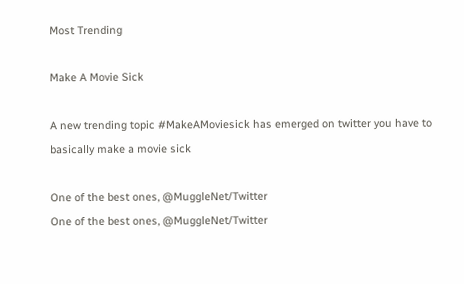Most Trending

Make A Movie Sick

A new trending topic #MakeAMoviesick has emerged on twitter you have to basically make a movie sick

One of the best ones, @MuggleNet/Twitter
One of the best ones, @MuggleNet/Twitter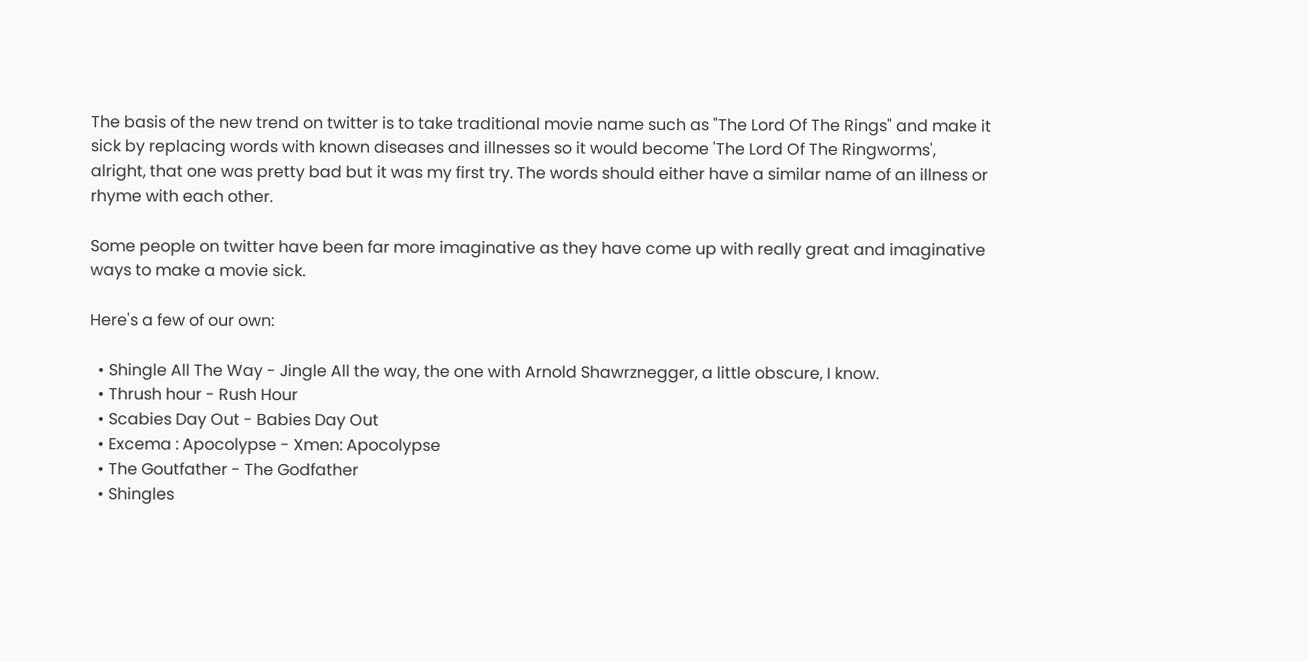The basis of the new trend on twitter is to take traditional movie name such as "The Lord Of The Rings" and make it sick by replacing words with known diseases and illnesses so it would become 'The Lord Of The Ringworms', alright, that one was pretty bad but it was my first try. The words should either have a similar name of an illness or rhyme with each other.

Some people on twitter have been far more imaginative as they have come up with really great and imaginative ways to make a movie sick.

Here's a few of our own:

  • Shingle All The Way - Jingle All the way, the one with Arnold Shawrznegger, a little obscure, I know.
  • Thrush hour - Rush Hour
  • Scabies Day Out - Babies Day Out
  • Excema : Apocolypse - Xmen: Apocolypse
  • The Goutfather - The Godfather
  • Shingles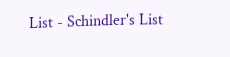List - Schindler's List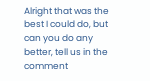Alright that was the best I could do, but can you do any better, tell us in the comment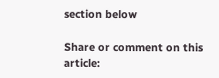section below

Share or comment on this article: